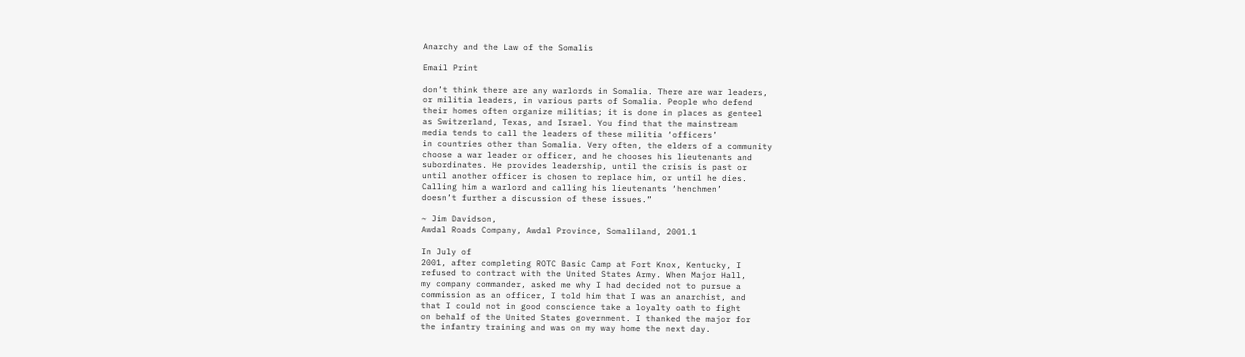Anarchy and the Law of the Somalis

Email Print

don’t think there are any warlords in Somalia. There are war leaders,
or militia leaders, in various parts of Somalia. People who defend
their homes often organize militias; it is done in places as genteel
as Switzerland, Texas, and Israel. You find that the mainstream
media tends to call the leaders of these militia ‘officers’
in countries other than Somalia. Very often, the elders of a community
choose a war leader or officer, and he chooses his lieutenants and
subordinates. He provides leadership, until the crisis is past or
until another officer is chosen to replace him, or until he dies.
Calling him a warlord and calling his lieutenants ‘henchmen’
doesn’t further a discussion of these issues.”

~ Jim Davidson,
Awdal Roads Company, Awdal Province, Somaliland, 2001.1

In July of
2001, after completing ROTC Basic Camp at Fort Knox, Kentucky, I
refused to contract with the United States Army. When Major Hall,
my company commander, asked me why I had decided not to pursue a
commission as an officer, I told him that I was an anarchist, and
that I could not in good conscience take a loyalty oath to fight
on behalf of the United States government. I thanked the major for
the infantry training and was on my way home the next day.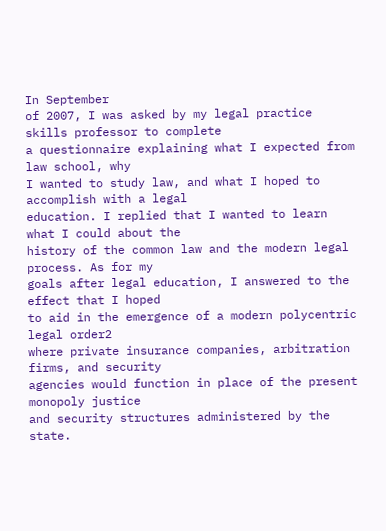In September
of 2007, I was asked by my legal practice skills professor to complete
a questionnaire explaining what I expected from law school, why
I wanted to study law, and what I hoped to accomplish with a legal
education. I replied that I wanted to learn what I could about the
history of the common law and the modern legal process. As for my
goals after legal education, I answered to the effect that I hoped
to aid in the emergence of a modern polycentric legal order2
where private insurance companies, arbitration firms, and security
agencies would function in place of the present monopoly justice
and security structures administered by the state.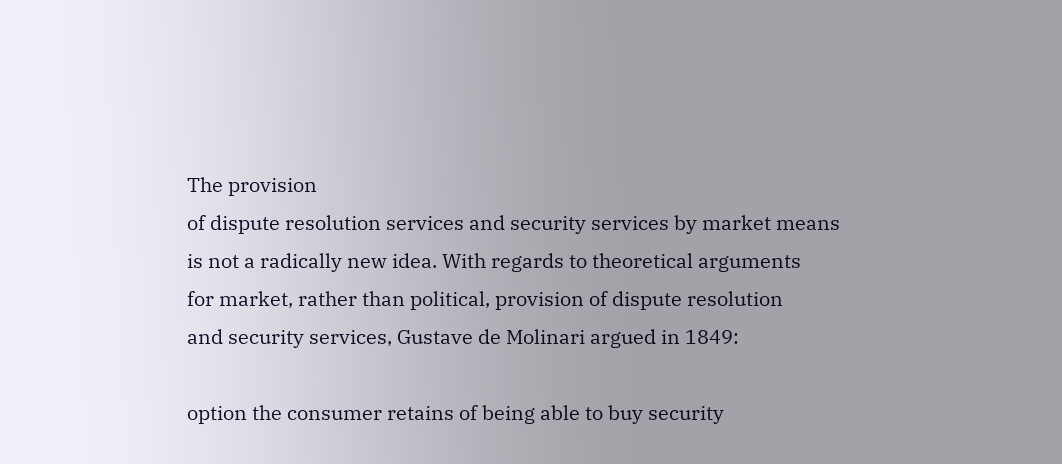The provision
of dispute resolution services and security services by market means
is not a radically new idea. With regards to theoretical arguments
for market, rather than political, provision of dispute resolution
and security services, Gustave de Molinari argued in 1849:

option the consumer retains of being able to buy security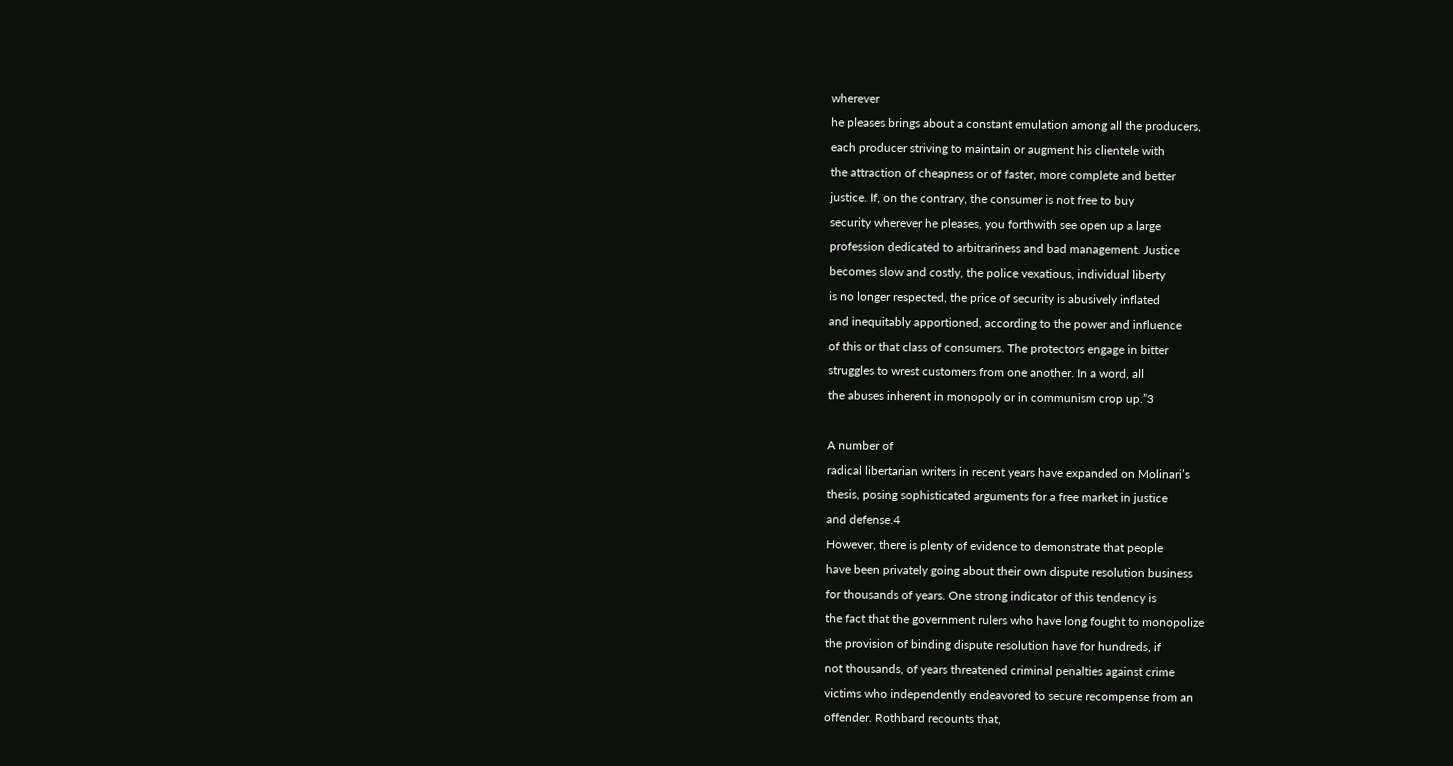wherever
he pleases brings about a constant emulation among all the producers,
each producer striving to maintain or augment his clientele with
the attraction of cheapness or of faster, more complete and better
justice. If, on the contrary, the consumer is not free to buy
security wherever he pleases, you forthwith see open up a large
profession dedicated to arbitrariness and bad management. Justice
becomes slow and costly, the police vexatious, individual liberty
is no longer respected, the price of security is abusively inflated
and inequitably apportioned, according to the power and influence
of this or that class of consumers. The protectors engage in bitter
struggles to wrest customers from one another. In a word, all
the abuses inherent in monopoly or in communism crop up.”3

A number of
radical libertarian writers in recent years have expanded on Molinari’s
thesis, posing sophisticated arguments for a free market in justice
and defense.4
However, there is plenty of evidence to demonstrate that people
have been privately going about their own dispute resolution business
for thousands of years. One strong indicator of this tendency is
the fact that the government rulers who have long fought to monopolize
the provision of binding dispute resolution have for hundreds, if
not thousands, of years threatened criminal penalties against crime
victims who independently endeavored to secure recompense from an
offender. Rothbard recounts that,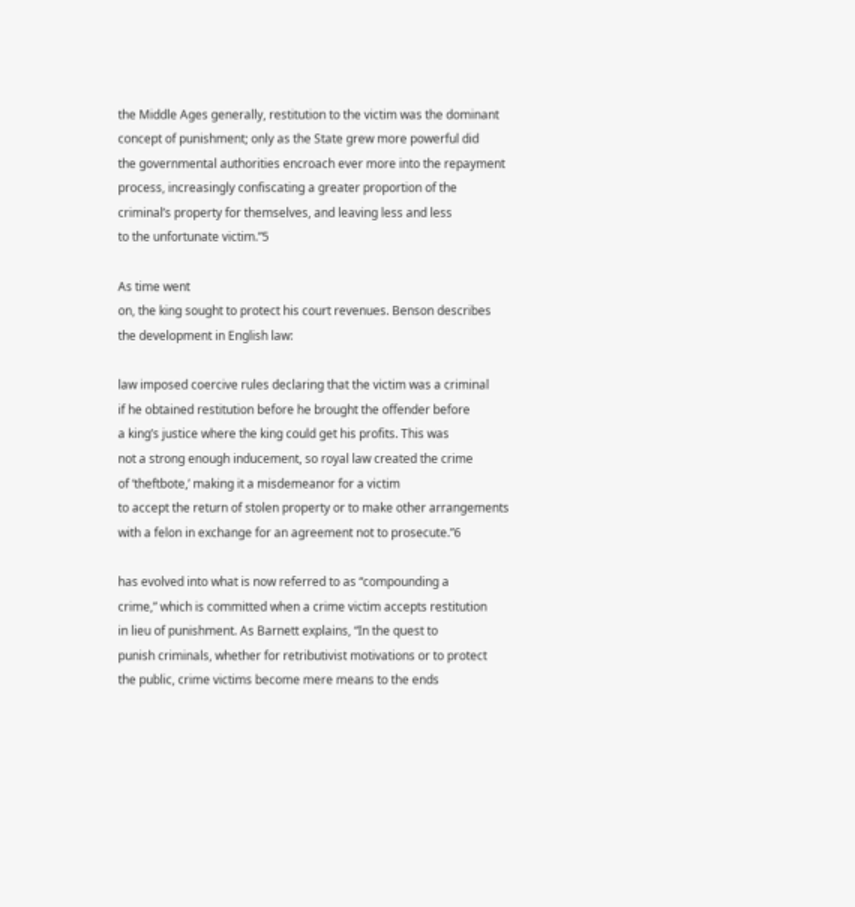the Middle Ages generally, restitution to the victim was the dominant
concept of punishment; only as the State grew more powerful did
the governmental authorities encroach ever more into the repayment
process, increasingly confiscating a greater proportion of the
criminal’s property for themselves, and leaving less and less
to the unfortunate victim.”5

As time went
on, the king sought to protect his court revenues. Benson describes
the development in English law:

law imposed coercive rules declaring that the victim was a criminal
if he obtained restitution before he brought the offender before
a king’s justice where the king could get his profits. This was
not a strong enough inducement, so royal law created the crime
of ‘theftbote,’ making it a misdemeanor for a victim
to accept the return of stolen property or to make other arrangements
with a felon in exchange for an agreement not to prosecute.”6

has evolved into what is now referred to as “compounding a
crime,” which is committed when a crime victim accepts restitution
in lieu of punishment. As Barnett explains, “In the quest to
punish criminals, whether for retributivist motivations or to protect
the public, crime victims become mere means to the ends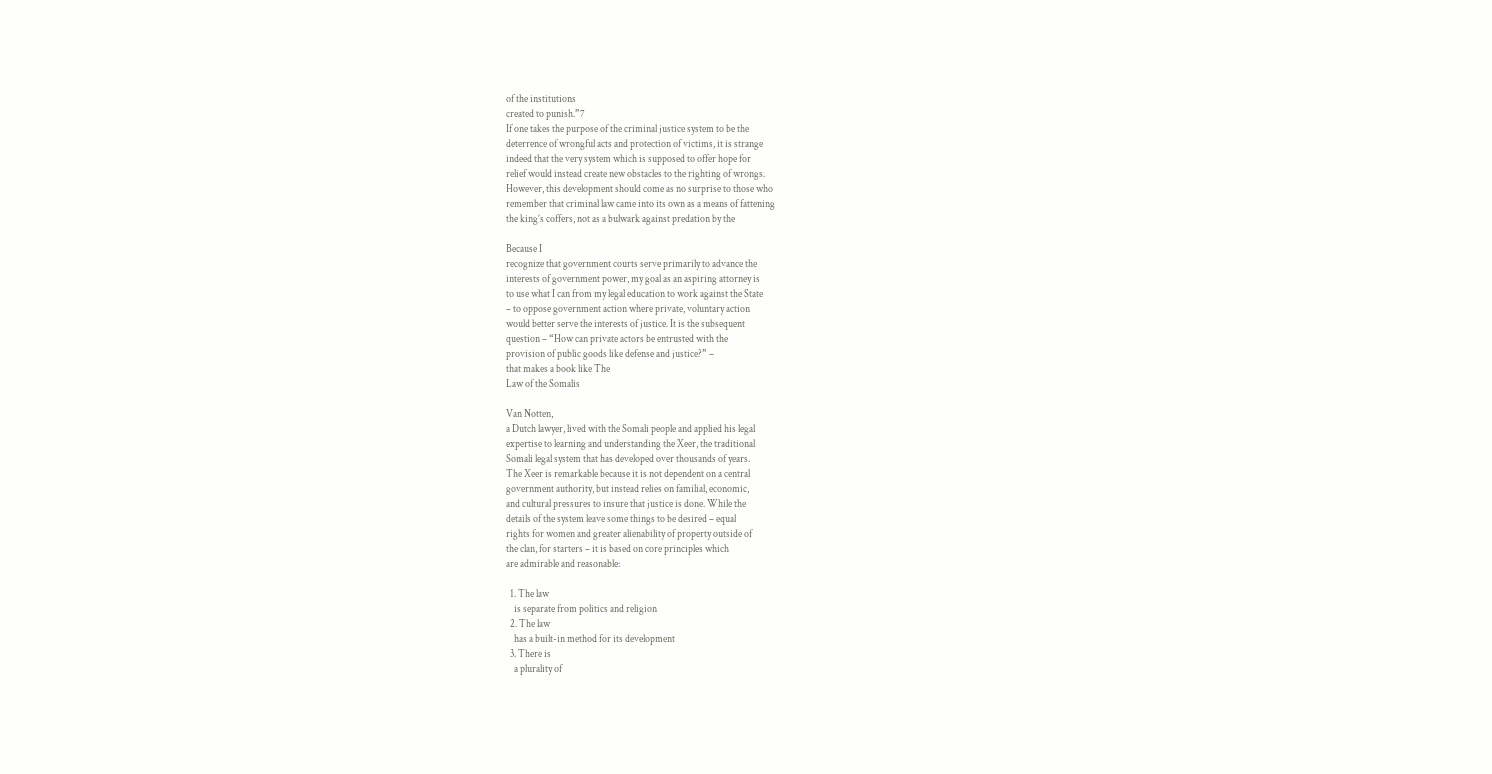of the institutions
created to punish.”7
If one takes the purpose of the criminal justice system to be the
deterrence of wrongful acts and protection of victims, it is strange
indeed that the very system which is supposed to offer hope for
relief would instead create new obstacles to the righting of wrongs.
However, this development should come as no surprise to those who
remember that criminal law came into its own as a means of fattening
the king’s coffers, not as a bulwark against predation by the

Because I
recognize that government courts serve primarily to advance the
interests of government power, my goal as an aspiring attorney is
to use what I can from my legal education to work against the State
– to oppose government action where private, voluntary action
would better serve the interests of justice. It is the subsequent
question – “How can private actors be entrusted with the
provision of public goods like defense and justice?” –
that makes a book like The
Law of the Somalis

Van Notten,
a Dutch lawyer, lived with the Somali people and applied his legal
expertise to learning and understanding the Xeer, the traditional
Somali legal system that has developed over thousands of years.
The Xeer is remarkable because it is not dependent on a central
government authority, but instead relies on familial, economic,
and cultural pressures to insure that justice is done. While the
details of the system leave some things to be desired – equal
rights for women and greater alienability of property outside of
the clan, for starters – it is based on core principles which
are admirable and reasonable:

  1. The law
    is separate from politics and religion
  2. The law
    has a built-in method for its development
  3. There is
    a plurality of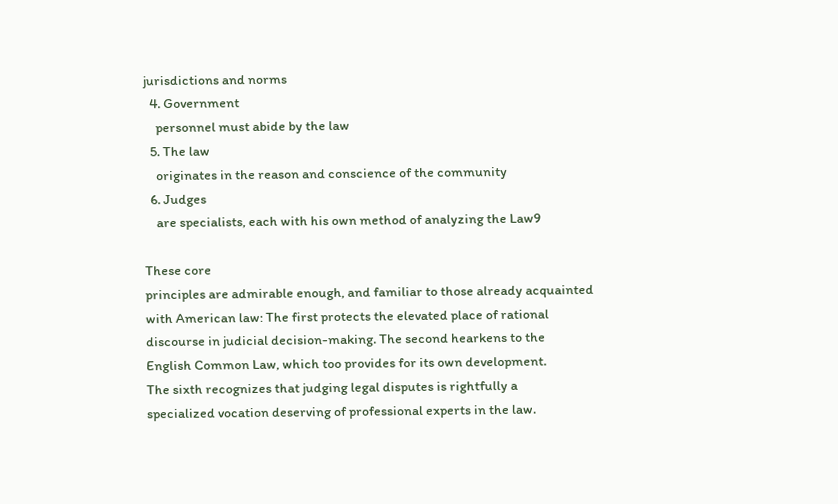jurisdictions and norms
  4. Government
    personnel must abide by the law
  5. The law
    originates in the reason and conscience of the community
  6. Judges
    are specialists, each with his own method of analyzing the Law9

These core
principles are admirable enough, and familiar to those already acquainted
with American law: The first protects the elevated place of rational
discourse in judicial decision-making. The second hearkens to the
English Common Law, which too provides for its own development.
The sixth recognizes that judging legal disputes is rightfully a
specialized vocation deserving of professional experts in the law.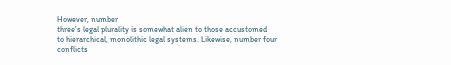However, number
three’s legal plurality is somewhat alien to those accustomed
to hierarchical, monolithic legal systems. Likewise, number four
conflicts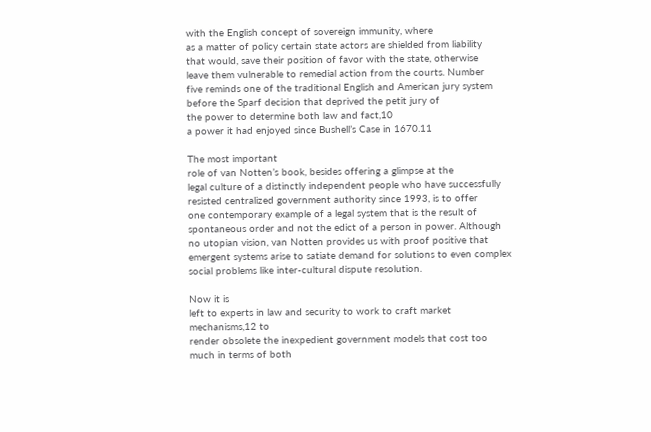with the English concept of sovereign immunity, where
as a matter of policy certain state actors are shielded from liability
that would, save their position of favor with the state, otherwise
leave them vulnerable to remedial action from the courts. Number
five reminds one of the traditional English and American jury system
before the Sparf decision that deprived the petit jury of
the power to determine both law and fact,10
a power it had enjoyed since Bushell’s Case in 1670.11

The most important
role of van Notten’s book, besides offering a glimpse at the
legal culture of a distinctly independent people who have successfully
resisted centralized government authority since 1993, is to offer
one contemporary example of a legal system that is the result of
spontaneous order and not the edict of a person in power. Although
no utopian vision, van Notten provides us with proof positive that
emergent systems arise to satiate demand for solutions to even complex
social problems like inter-cultural dispute resolution.

Now it is
left to experts in law and security to work to craft market mechanisms,12 to
render obsolete the inexpedient government models that cost too
much in terms of both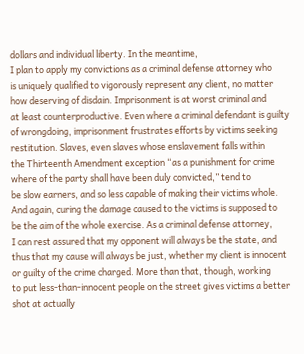dollars and individual liberty. In the meantime,
I plan to apply my convictions as a criminal defense attorney who
is uniquely qualified to vigorously represent any client, no matter
how deserving of disdain. Imprisonment is at worst criminal and
at least counterproductive. Even where a criminal defendant is guilty
of wrongdoing, imprisonment frustrates efforts by victims seeking
restitution. Slaves, even slaves whose enslavement falls within
the Thirteenth Amendment exception “as a punishment for crime
where of the party shall have been duly convicted,” tend to
be slow earners, and so less capable of making their victims whole.
And again, curing the damage caused to the victims is supposed to
be the aim of the whole exercise. As a criminal defense attorney,
I can rest assured that my opponent will always be the state, and
thus that my cause will always be just, whether my client is innocent
or guilty of the crime charged. More than that, though, working
to put less-than-innocent people on the street gives victims a better
shot at actually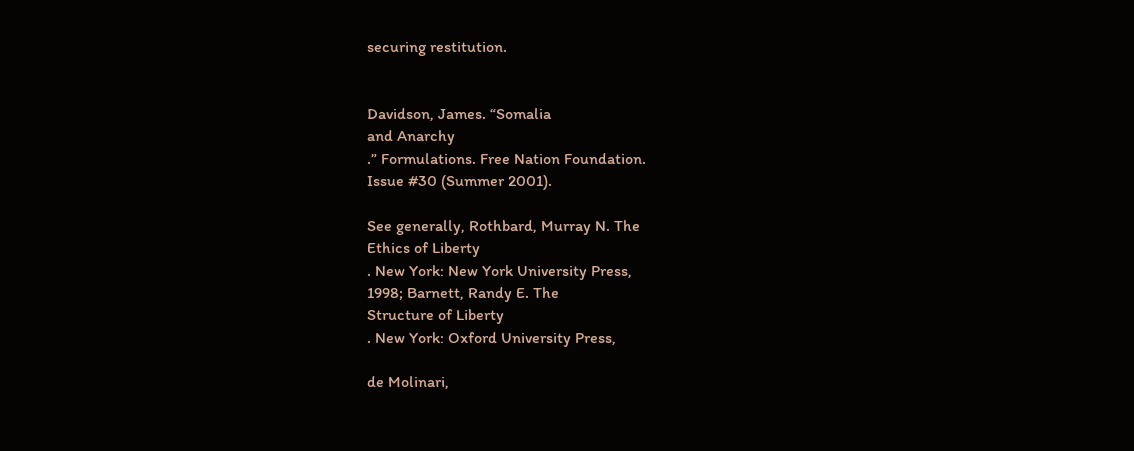securing restitution.


Davidson, James. “Somalia
and Anarchy
.” Formulations. Free Nation Foundation.
Issue #30 (Summer 2001).

See generally, Rothbard, Murray N. The
Ethics of Liberty
. New York: New York University Press,
1998; Barnett, Randy E. The
Structure of Liberty
. New York: Oxford University Press,

de Molinari,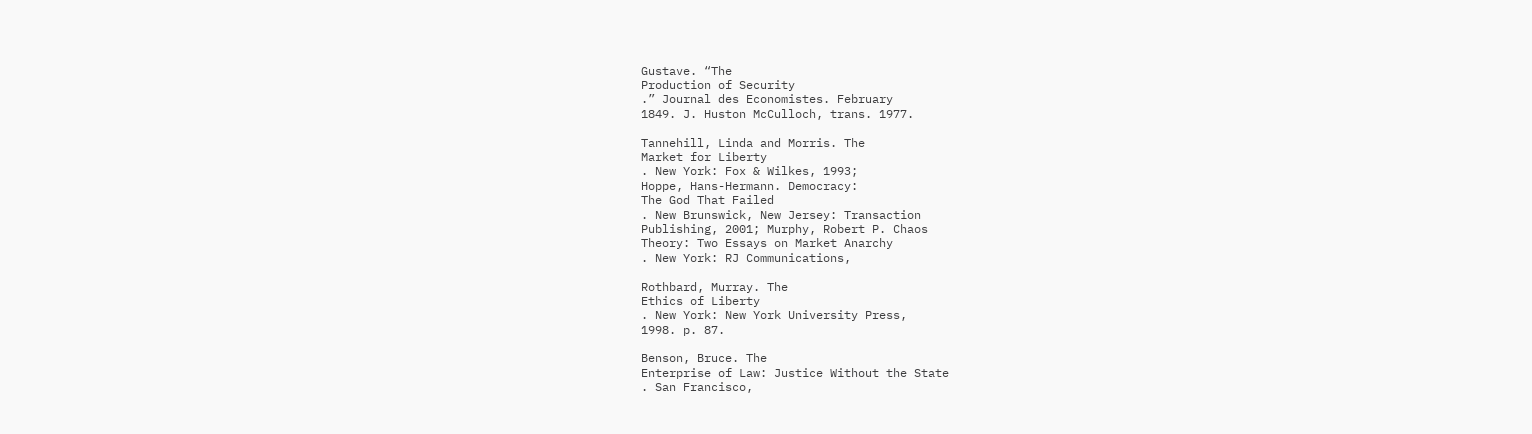Gustave. “The
Production of Security
.” Journal des Economistes. February
1849. J. Huston McCulloch, trans. 1977.

Tannehill, Linda and Morris. The
Market for Liberty
. New York: Fox & Wilkes, 1993;
Hoppe, Hans-Hermann. Democracy:
The God That Failed
. New Brunswick, New Jersey: Transaction
Publishing, 2001; Murphy, Robert P. Chaos
Theory: Two Essays on Market Anarchy
. New York: RJ Communications,

Rothbard, Murray. The
Ethics of Liberty
. New York: New York University Press,
1998. p. 87.

Benson, Bruce. The
Enterprise of Law: Justice Without the State
. San Francisco,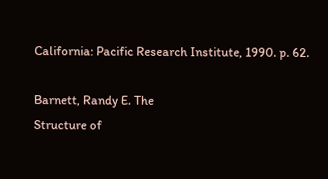California: Pacific Research Institute, 1990. p. 62.

Barnett, Randy E. The
Structure of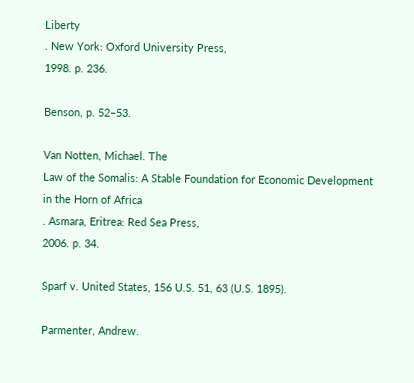Liberty
. New York: Oxford University Press,
1998. p. 236.

Benson, p. 52–53.

Van Notten, Michael. The
Law of the Somalis: A Stable Foundation for Economic Development
in the Horn of Africa
. Asmara, Eritrea: Red Sea Press,
2006. p. 34.

Sparf v. United States, 156 U.S. 51, 63 (U.S. 1895).

Parmenter, Andrew.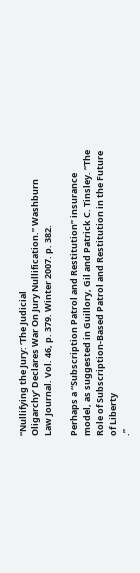“Nullifying the Jury: ‘The Judicial
Oligarchy’ Declares War On Jury Nullification.” Washburn
Law Journal. Vol. 46, p. 379. Winter 2007. p. 382.

Perhaps a “Subscription Patrol and Restitution” insurance
model, as suggested in Guillory, Gil and Patrick C. Tinsley. “The
Role of Subscription-Based Patrol and Restitution in the Future
of Liberty
.”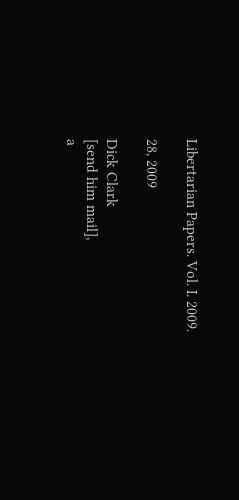Libertarian Papers. Vol. I. 2009.

28, 2009

Dick Clark
[send him mail],
a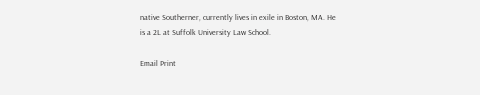native Southerner, currently lives in exile in Boston, MA. He
is a 2L at Suffolk University Law School.

Email Print